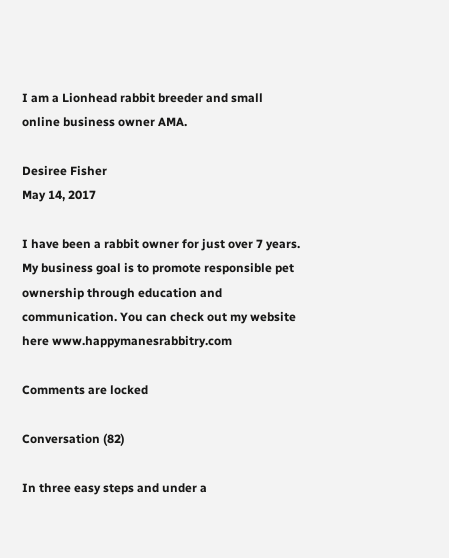I am a Lionhead rabbit breeder and small online business owner AMA.

Desiree Fisher
May 14, 2017

I have been a rabbit owner for just over 7 years. My business goal is to promote responsible pet ownership through education and communication. You can check out my website here www.happymanesrabbitry.com

Comments are locked

Conversation (82)

In three easy steps and under a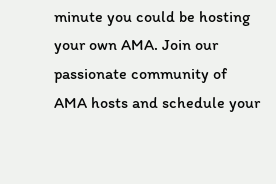minute you could be hosting your own AMA. Join our passionate community of AMA hosts and schedule your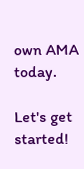own AMA today.

Let's get started!